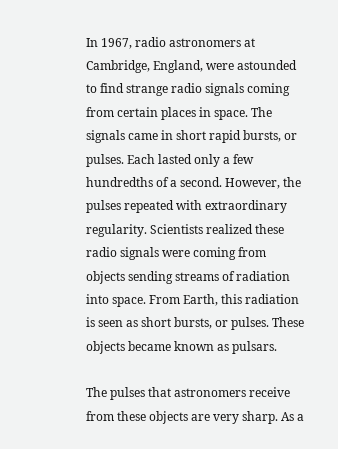In 1967, radio astronomers at Cambridge, England, were astounded to find strange radio signals coming from certain places in space. The signals came in short rapid bursts, or pulses. Each lasted only a few hundredths of a second. However, the pulses repeated with extraordinary regularity. Scientists realized these radio signals were coming from objects sending streams of radiation into space. From Earth, this radiation is seen as short bursts, or pulses. These objects became known as pulsars.

The pulses that astronomers receive from these objects are very sharp. As a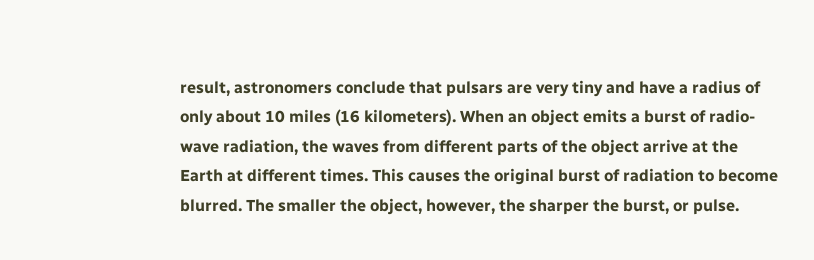result, astronomers conclude that pulsars are very tiny and have a radius of only about 10 miles (16 kilometers). When an object emits a burst of radio-wave radiation, the waves from different parts of the object arrive at the Earth at different times. This causes the original burst of radiation to become blurred. The smaller the object, however, the sharper the burst, or pulse.